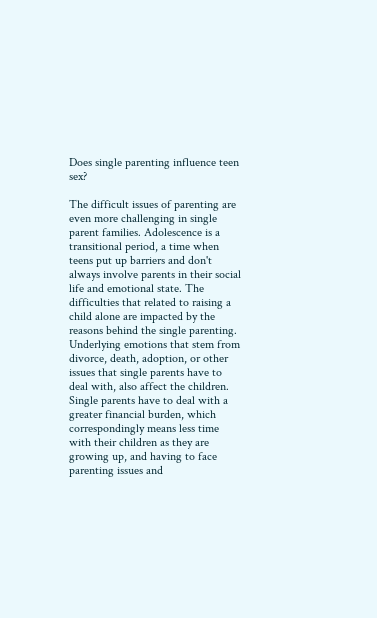Does single parenting influence teen sex?

The difficult issues of parenting are even more challenging in single parent families. Adolescence is a transitional period, a time when teens put up barriers and don't always involve parents in their social life and emotional state. The difficulties that related to raising a child alone are impacted by the reasons behind the single parenting. Underlying emotions that stem from divorce, death, adoption, or other issues that single parents have to deal with, also affect the children. Single parents have to deal with a greater financial burden, which correspondingly means less time with their children as they are growing up, and having to face parenting issues and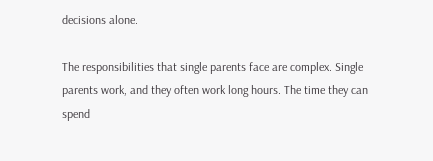decisions alone.

The responsibilities that single parents face are complex. Single parents work, and they often work long hours. The time they can spend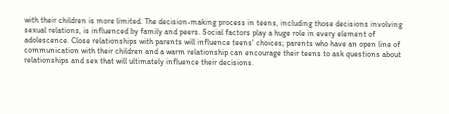with their children is more limited. The decision-making process in teens, including those decisions involving sexual relations, is influenced by family and peers. Social factors play a huge role in every element of adolescence. Close relationships with parents will influence teens' choices; parents who have an open line of communication with their children and a warm relationship can encourage their teens to ask questions about relationships and sex that will ultimately influence their decisions.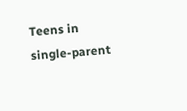Teens in single-parent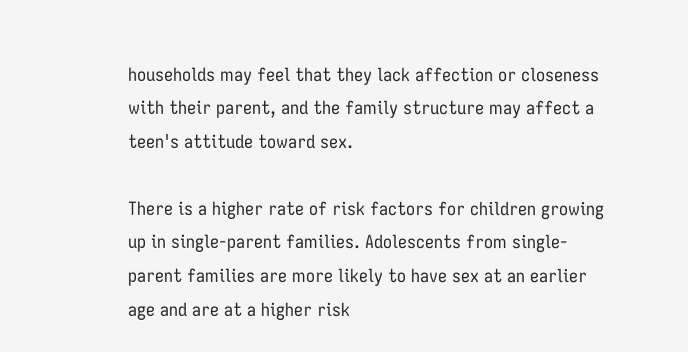households may feel that they lack affection or closeness with their parent, and the family structure may affect a teen's attitude toward sex.

There is a higher rate of risk factors for children growing up in single-parent families. Adolescents from single-parent families are more likely to have sex at an earlier age and are at a higher risk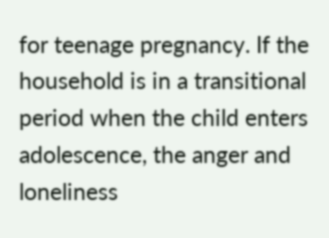for teenage pregnancy. If the household is in a transitional period when the child enters adolescence, the anger and loneliness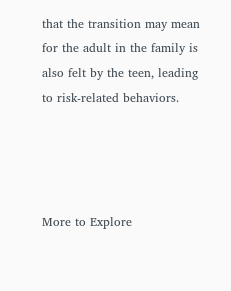that the transition may mean for the adult in the family is also felt by the teen, leading to risk-related behaviors.




More to Explore